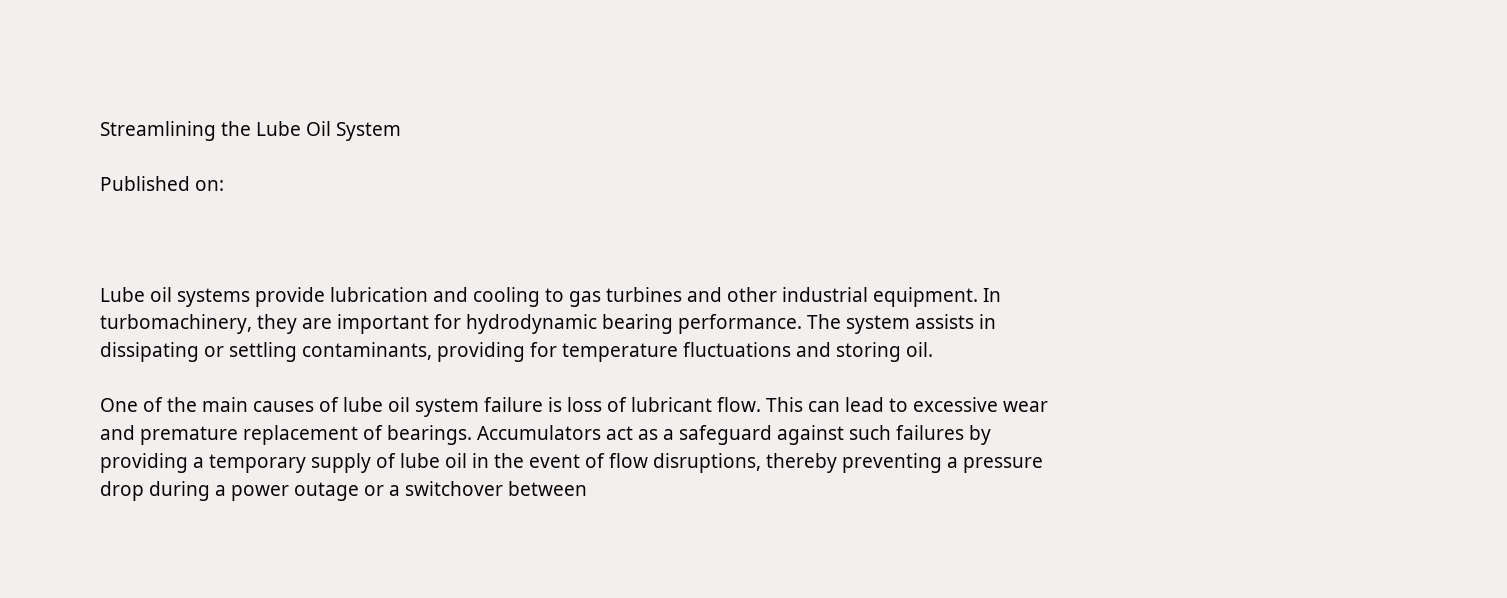Streamlining the Lube Oil System

Published on:



Lube oil systems provide lubrication and cooling to gas turbines and other industrial equipment. In turbomachinery, they are important for hydrodynamic bearing performance. The system assists in dissipating or settling contaminants, providing for temperature fluctuations and storing oil.

One of the main causes of lube oil system failure is loss of lubricant flow. This can lead to excessive wear and premature replacement of bearings. Accumulators act as a safeguard against such failures by providing a temporary supply of lube oil in the event of flow disruptions, thereby preventing a pressure drop during a power outage or a switchover between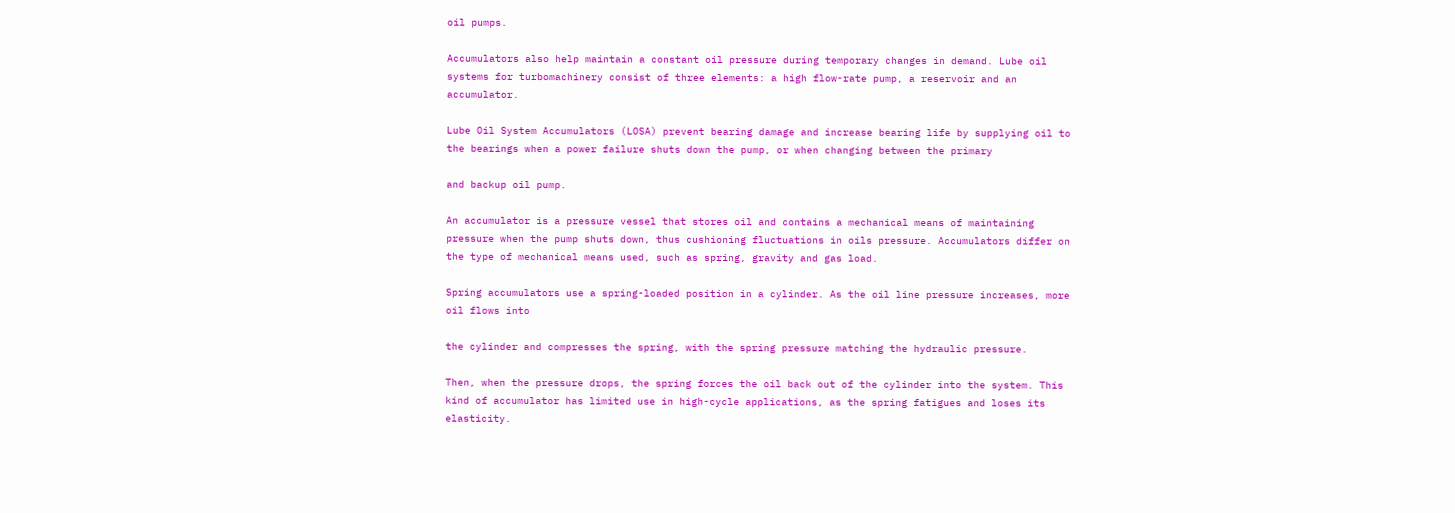oil pumps.

Accumulators also help maintain a constant oil pressure during temporary changes in demand. Lube oil systems for turbomachinery consist of three elements: a high flow-rate pump, a reservoir and an accumulator.

Lube Oil System Accumulators (LOSA) prevent bearing damage and increase bearing life by supplying oil to the bearings when a power failure shuts down the pump, or when changing between the primary

and backup oil pump.

An accumulator is a pressure vessel that stores oil and contains a mechanical means of maintaining pressure when the pump shuts down, thus cushioning fluctuations in oils pressure. Accumulators differ on the type of mechanical means used, such as spring, gravity and gas load.

Spring accumulators use a spring-loaded position in a cylinder. As the oil line pressure increases, more oil flows into

the cylinder and compresses the spring, with the spring pressure matching the hydraulic pressure.

Then, when the pressure drops, the spring forces the oil back out of the cylinder into the system. This kind of accumulator has limited use in high-cycle applications, as the spring fatigues and loses its elasticity.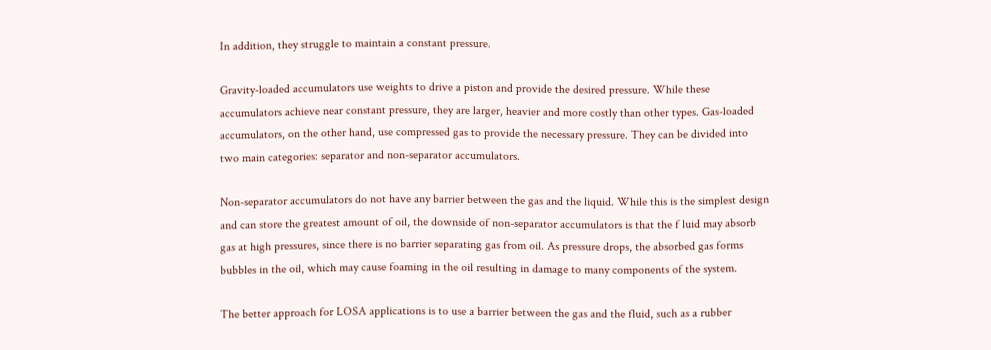In addition, they struggle to maintain a constant pressure.

Gravity-loaded accumulators use weights to drive a piston and provide the desired pressure. While these accumulators achieve near constant pressure, they are larger, heavier and more costly than other types. Gas-loaded accumulators, on the other hand, use compressed gas to provide the necessary pressure. They can be divided into two main categories: separator and non-separator accumulators.

Non-separator accumulators do not have any barrier between the gas and the liquid. While this is the simplest design and can store the greatest amount of oil, the downside of non-separator accumulators is that the f luid may absorb gas at high pressures, since there is no barrier separating gas from oil. As pressure drops, the absorbed gas forms bubbles in the oil, which may cause foaming in the oil resulting in damage to many components of the system.

The better approach for LOSA applications is to use a barrier between the gas and the fluid, such as a rubber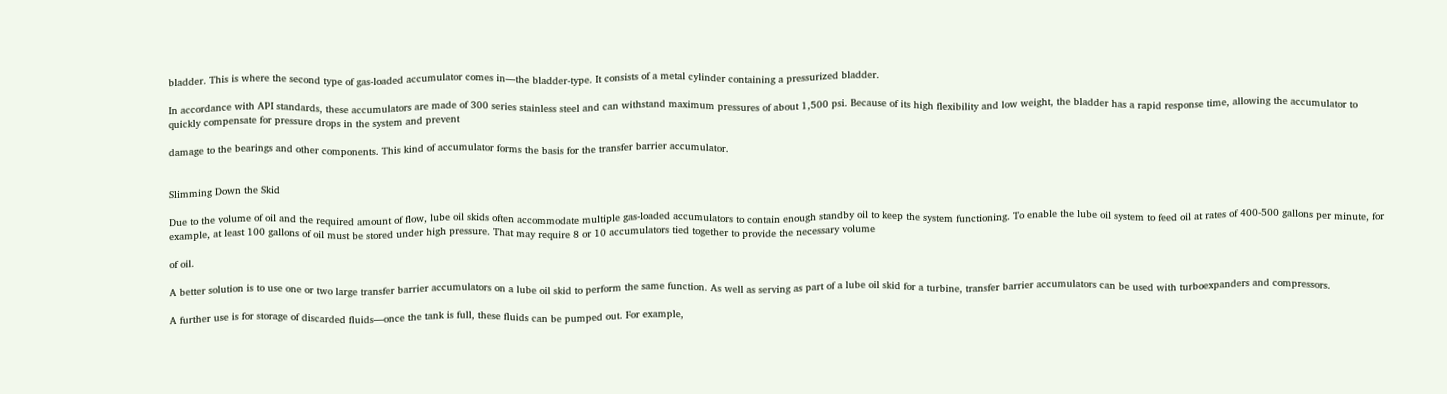bladder. This is where the second type of gas-loaded accumulator comes in—the bladder-type. It consists of a metal cylinder containing a pressurized bladder.

In accordance with API standards, these accumulators are made of 300 series stainless steel and can withstand maximum pressures of about 1,500 psi. Because of its high flexibility and low weight, the bladder has a rapid response time, allowing the accumulator to quickly compensate for pressure drops in the system and prevent

damage to the bearings and other components. This kind of accumulator forms the basis for the transfer barrier accumulator.


Slimming Down the Skid

Due to the volume of oil and the required amount of flow, lube oil skids often accommodate multiple gas-loaded accumulators to contain enough standby oil to keep the system functioning. To enable the lube oil system to feed oil at rates of 400-500 gallons per minute, for example, at least 100 gallons of oil must be stored under high pressure. That may require 8 or 10 accumulators tied together to provide the necessary volume

of oil.

A better solution is to use one or two large transfer barrier accumulators on a lube oil skid to perform the same function. As well as serving as part of a lube oil skid for a turbine, transfer barrier accumulators can be used with turboexpanders and compressors.

A further use is for storage of discarded fluids—once the tank is full, these fluids can be pumped out. For example,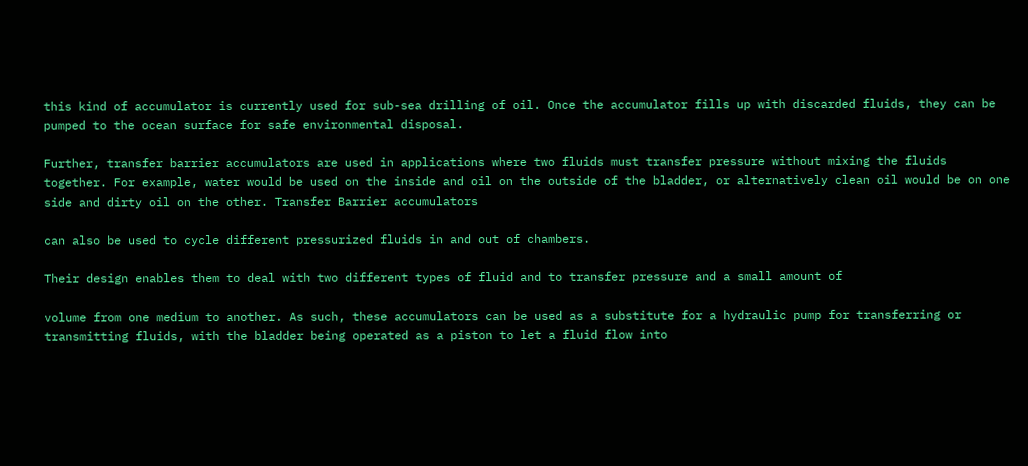this kind of accumulator is currently used for sub-sea drilling of oil. Once the accumulator fills up with discarded fluids, they can be pumped to the ocean surface for safe environmental disposal.

Further, transfer barrier accumulators are used in applications where two fluids must transfer pressure without mixing the fluids together. For example, water would be used on the inside and oil on the outside of the bladder, or alternatively clean oil would be on one side and dirty oil on the other. Transfer Barrier accumulators

can also be used to cycle different pressurized fluids in and out of chambers.

Their design enables them to deal with two different types of fluid and to transfer pressure and a small amount of

volume from one medium to another. As such, these accumulators can be used as a substitute for a hydraulic pump for transferring or transmitting fluids, with the bladder being operated as a piston to let a fluid flow into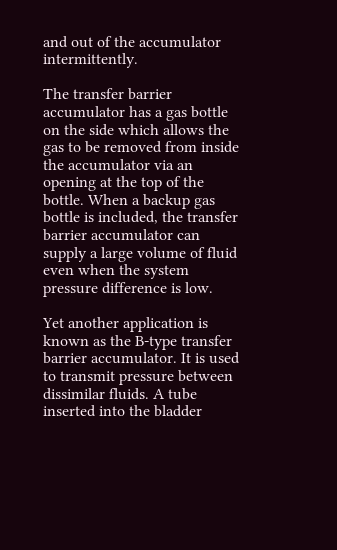and out of the accumulator intermittently.

The transfer barrier accumulator has a gas bottle on the side which allows the gas to be removed from inside the accumulator via an opening at the top of the bottle. When a backup gas bottle is included, the transfer barrier accumulator can supply a large volume of fluid even when the system pressure difference is low.

Yet another application is known as the B-type transfer barrier accumulator. It is used to transmit pressure between dissimilar fluids. A tube inserted into the bladder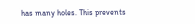has many holes. This prevents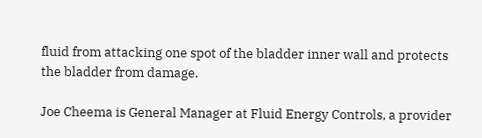fluid from attacking one spot of the bladder inner wall and protects the bladder from damage.

Joe Cheema is General Manager at Fluid Energy Controls, a provider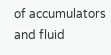of accumulators and fluid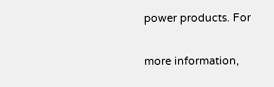power products. For

more information,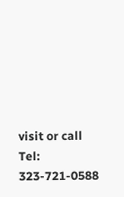visit or call Tel: 323-721-0588